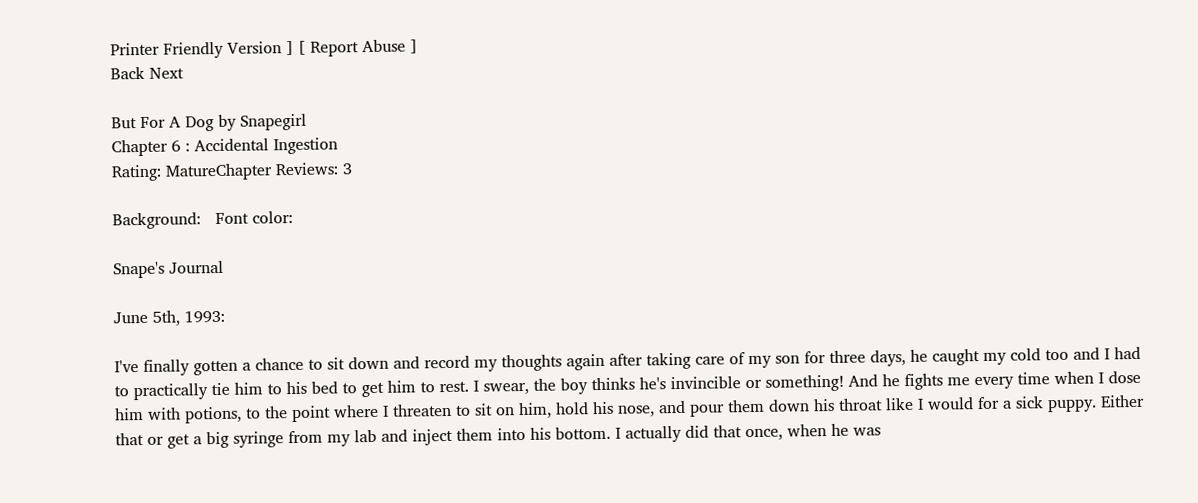Printer Friendly Version ] [ Report Abuse ]
Back Next

But For A Dog by Snapegirl
Chapter 6 : Accidental Ingestion
Rating: MatureChapter Reviews: 3

Background:   Font color:

Snape's Journal

June 5th, 1993:

I've finally gotten a chance to sit down and record my thoughts again after taking care of my son for three days, he caught my cold too and I had to practically tie him to his bed to get him to rest. I swear, the boy thinks he's invincible or something! And he fights me every time when I dose him with potions, to the point where I threaten to sit on him, hold his nose, and pour them down his throat like I would for a sick puppy. Either that or get a big syringe from my lab and inject them into his bottom. I actually did that once, when he was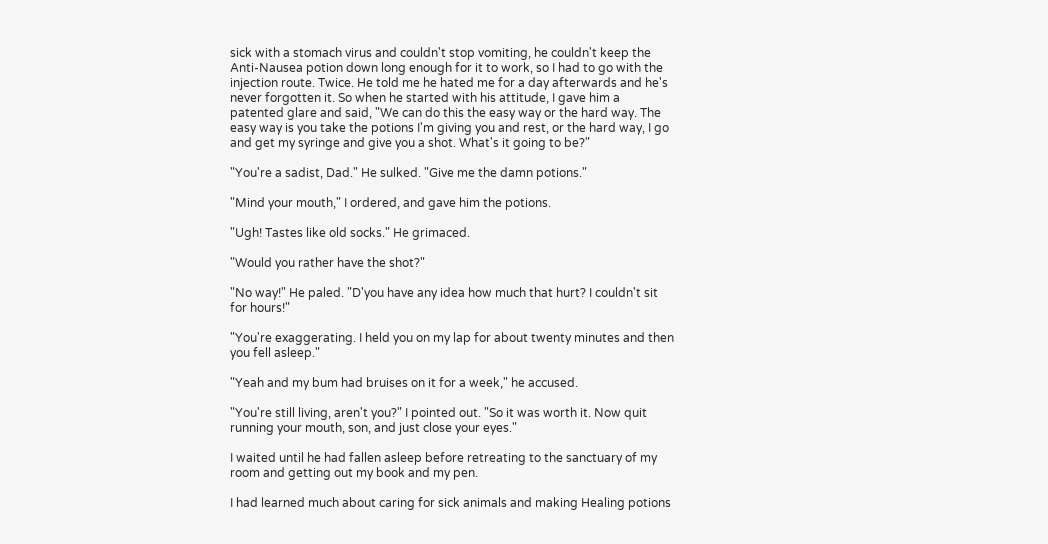sick with a stomach virus and couldn't stop vomiting, he couldn't keep the Anti-Nausea potion down long enough for it to work, so I had to go with the injection route. Twice. He told me he hated me for a day afterwards and he's never forgotten it. So when he started with his attitude, I gave him a patented glare and said, "We can do this the easy way or the hard way. The easy way is you take the potions I'm giving you and rest, or the hard way, I go and get my syringe and give you a shot. What's it going to be?"

"You're a sadist, Dad." He sulked. "Give me the damn potions."

"Mind your mouth," I ordered, and gave him the potions.

"Ugh! Tastes like old socks." He grimaced.

"Would you rather have the shot?"

"No way!" He paled. "D'you have any idea how much that hurt? I couldn't sit for hours!"

"You're exaggerating. I held you on my lap for about twenty minutes and then you fell asleep."

"Yeah and my bum had bruises on it for a week," he accused.

"You're still living, aren't you?" I pointed out. "So it was worth it. Now quit running your mouth, son, and just close your eyes."

I waited until he had fallen asleep before retreating to the sanctuary of my room and getting out my book and my pen.

I had learned much about caring for sick animals and making Healing potions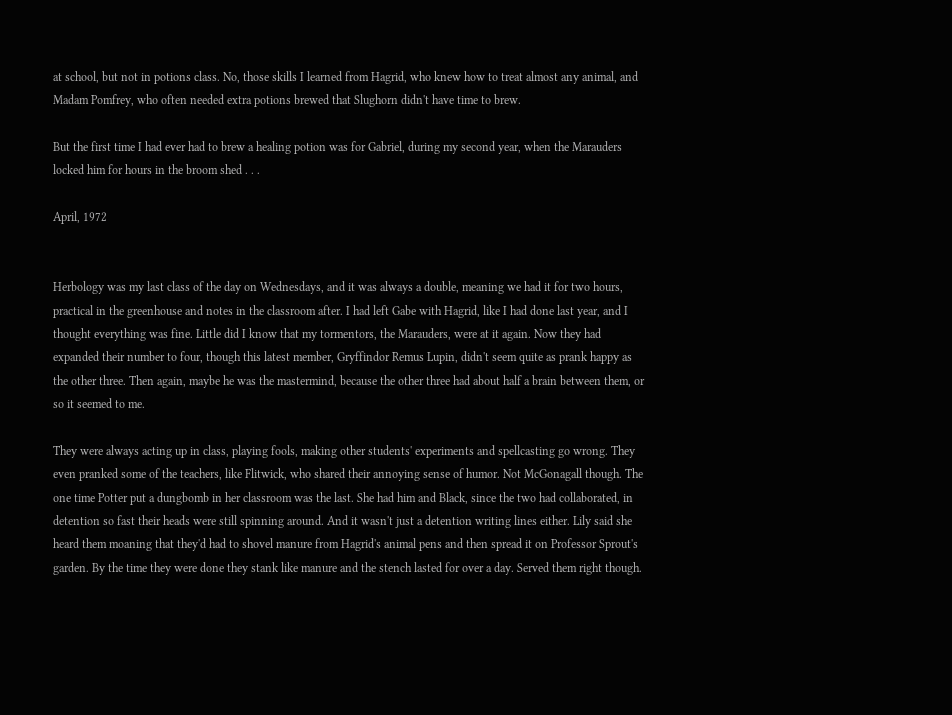at school, but not in potions class. No, those skills I learned from Hagrid, who knew how to treat almost any animal, and Madam Pomfrey, who often needed extra potions brewed that Slughorn didn't have time to brew.

But the first time I had ever had to brew a healing potion was for Gabriel, during my second year, when the Marauders locked him for hours in the broom shed . . .

April, 1972


Herbology was my last class of the day on Wednesdays, and it was always a double, meaning we had it for two hours, practical in the greenhouse and notes in the classroom after. I had left Gabe with Hagrid, like I had done last year, and I thought everything was fine. Little did I know that my tormentors, the Marauders, were at it again. Now they had expanded their number to four, though this latest member, Gryffindor Remus Lupin, didn't seem quite as prank happy as the other three. Then again, maybe he was the mastermind, because the other three had about half a brain between them, or so it seemed to me.

They were always acting up in class, playing fools, making other students' experiments and spellcasting go wrong. They even pranked some of the teachers, like Flitwick, who shared their annoying sense of humor. Not McGonagall though. The one time Potter put a dungbomb in her classroom was the last. She had him and Black, since the two had collaborated, in detention so fast their heads were still spinning around. And it wasn't just a detention writing lines either. Lily said she heard them moaning that they'd had to shovel manure from Hagrid's animal pens and then spread it on Professor Sprout's garden. By the time they were done they stank like manure and the stench lasted for over a day. Served them right though.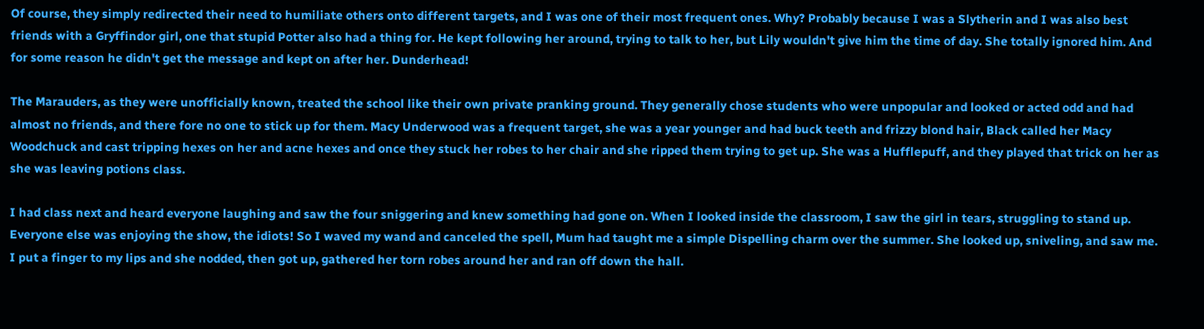Of course, they simply redirected their need to humiliate others onto different targets, and I was one of their most frequent ones. Why? Probably because I was a Slytherin and I was also best friends with a Gryffindor girl, one that stupid Potter also had a thing for. He kept following her around, trying to talk to her, but Lily wouldn't give him the time of day. She totally ignored him. And for some reason he didn't get the message and kept on after her. Dunderhead!

The Marauders, as they were unofficially known, treated the school like their own private pranking ground. They generally chose students who were unpopular and looked or acted odd and had almost no friends, and there fore no one to stick up for them. Macy Underwood was a frequent target, she was a year younger and had buck teeth and frizzy blond hair, Black called her Macy Woodchuck and cast tripping hexes on her and acne hexes and once they stuck her robes to her chair and she ripped them trying to get up. She was a Hufflepuff, and they played that trick on her as she was leaving potions class.

I had class next and heard everyone laughing and saw the four sniggering and knew something had gone on. When I looked inside the classroom, I saw the girl in tears, struggling to stand up. Everyone else was enjoying the show, the idiots! So I waved my wand and canceled the spell, Mum had taught me a simple Dispelling charm over the summer. She looked up, sniveling, and saw me. I put a finger to my lips and she nodded, then got up, gathered her torn robes around her and ran off down the hall.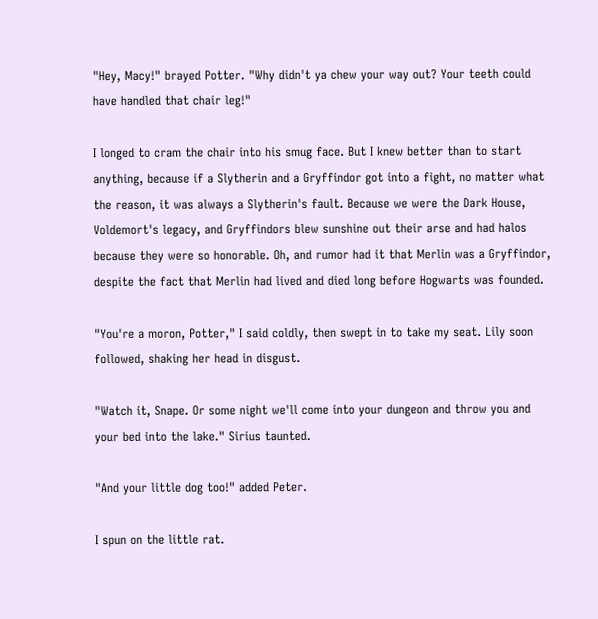"Hey, Macy!" brayed Potter. "Why didn't ya chew your way out? Your teeth could have handled that chair leg!"

I longed to cram the chair into his smug face. But I knew better than to start anything, because if a Slytherin and a Gryffindor got into a fight, no matter what the reason, it was always a Slytherin's fault. Because we were the Dark House, Voldemort's legacy, and Gryffindors blew sunshine out their arse and had halos because they were so honorable. Oh, and rumor had it that Merlin was a Gryffindor, despite the fact that Merlin had lived and died long before Hogwarts was founded.

"You're a moron, Potter," I said coldly, then swept in to take my seat. Lily soon followed, shaking her head in disgust.

"Watch it, Snape. Or some night we'll come into your dungeon and throw you and your bed into the lake." Sirius taunted.

"And your little dog too!" added Peter.

I spun on the little rat.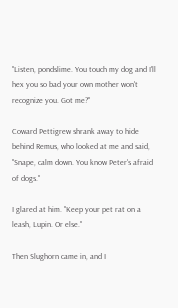"Listen, pondslime. You touch my dog and I'll hex you so bad your own mother won't recognize you. Got me?"

Coward Pettigrew shrank away to hide behind Remus, who looked at me and said, "Snape, calm down. You know Peter's afraid of dogs."

I glared at him. "Keep your pet rat on a leash, Lupin. Or else."

Then Slughorn came in, and I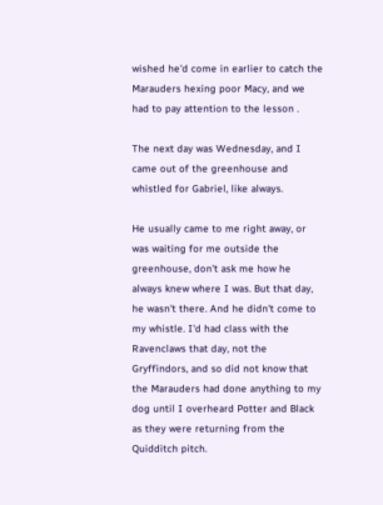wished he'd come in earlier to catch the Marauders hexing poor Macy, and we had to pay attention to the lesson .

The next day was Wednesday, and I came out of the greenhouse and whistled for Gabriel, like always.

He usually came to me right away, or was waiting for me outside the greenhouse, don't ask me how he always knew where I was. But that day, he wasn't there. And he didn't come to my whistle. I'd had class with the Ravenclaws that day, not the Gryffindors, and so did not know that the Marauders had done anything to my dog until I overheard Potter and Black as they were returning from the Quidditch pitch.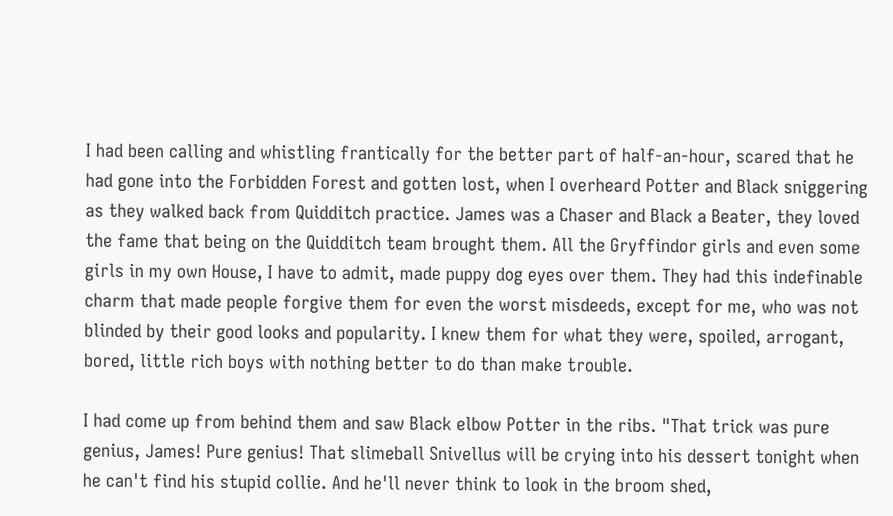I had been calling and whistling frantically for the better part of half-an-hour, scared that he had gone into the Forbidden Forest and gotten lost, when I overheard Potter and Black sniggering as they walked back from Quidditch practice. James was a Chaser and Black a Beater, they loved the fame that being on the Quidditch team brought them. All the Gryffindor girls and even some girls in my own House, I have to admit, made puppy dog eyes over them. They had this indefinable charm that made people forgive them for even the worst misdeeds, except for me, who was not blinded by their good looks and popularity. I knew them for what they were, spoiled, arrogant, bored, little rich boys with nothing better to do than make trouble.

I had come up from behind them and saw Black elbow Potter in the ribs. "That trick was pure genius, James! Pure genius! That slimeball Snivellus will be crying into his dessert tonight when he can't find his stupid collie. And he'll never think to look in the broom shed,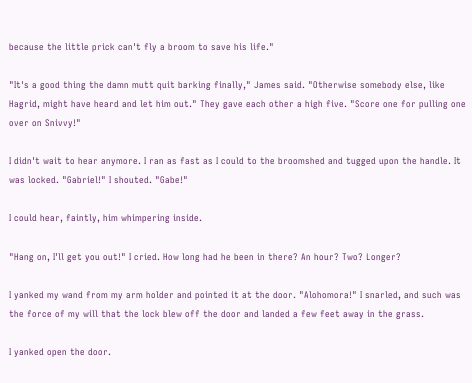because the little prick can't fly a broom to save his life."

"It's a good thing the damn mutt quit barking finally," James said. "Otherwise somebody else, like Hagrid, might have heard and let him out." They gave each other a high five. "Score one for pulling one over on Snivvy!"

I didn't wait to hear anymore. I ran as fast as I could to the broomshed and tugged upon the handle. It was locked. "Gabriel!" I shouted. "Gabe!"

I could hear, faintly, him whimpering inside.

"Hang on, I'll get you out!" I cried. How long had he been in there? An hour? Two? Longer?

I yanked my wand from my arm holder and pointed it at the door. "Alohomora!" I snarled, and such was the force of my will that the lock blew off the door and landed a few feet away in the grass.

I yanked open the door.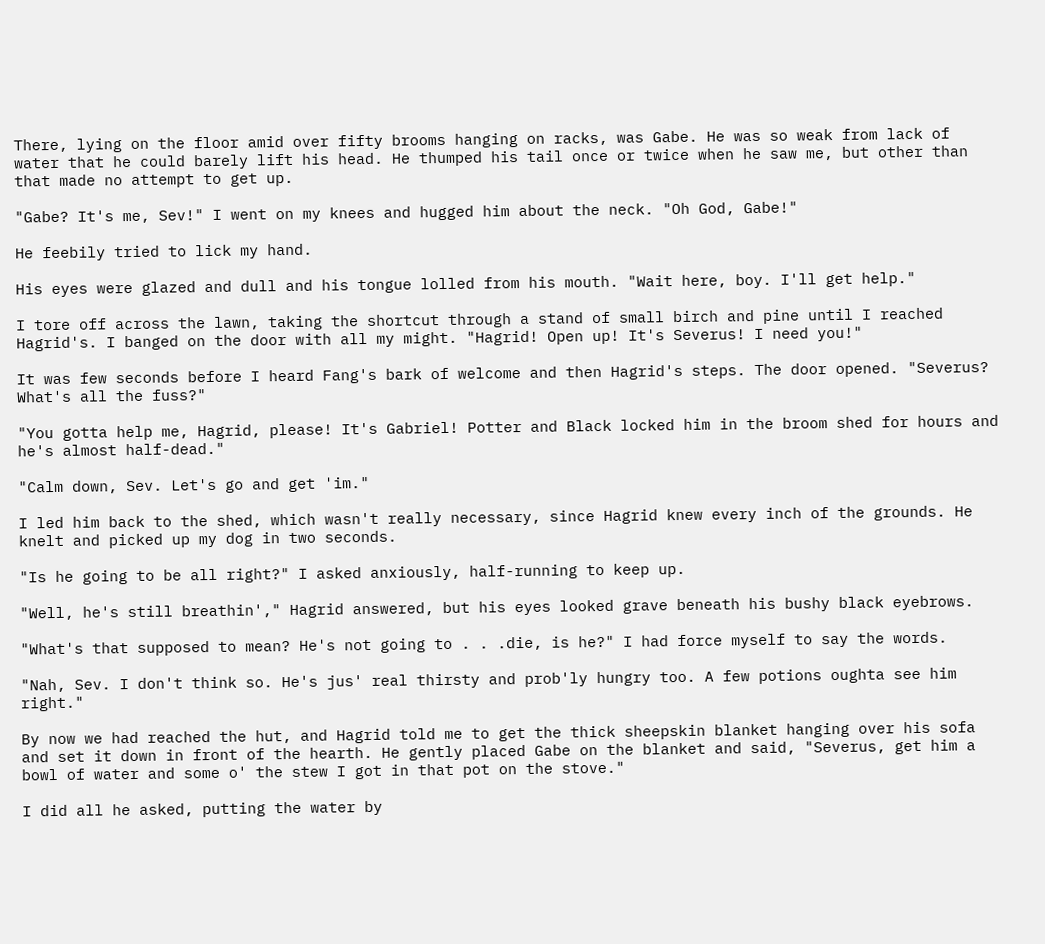There, lying on the floor amid over fifty brooms hanging on racks, was Gabe. He was so weak from lack of water that he could barely lift his head. He thumped his tail once or twice when he saw me, but other than that made no attempt to get up.

"Gabe? It's me, Sev!" I went on my knees and hugged him about the neck. "Oh God, Gabe!"

He feebily tried to lick my hand.

His eyes were glazed and dull and his tongue lolled from his mouth. "Wait here, boy. I'll get help."

I tore off across the lawn, taking the shortcut through a stand of small birch and pine until I reached Hagrid's. I banged on the door with all my might. "Hagrid! Open up! It's Severus! I need you!"

It was few seconds before I heard Fang's bark of welcome and then Hagrid's steps. The door opened. "Severus? What's all the fuss?"

"You gotta help me, Hagrid, please! It's Gabriel! Potter and Black locked him in the broom shed for hours and he's almost half-dead."

"Calm down, Sev. Let's go and get 'im."

I led him back to the shed, which wasn't really necessary, since Hagrid knew every inch of the grounds. He knelt and picked up my dog in two seconds.

"Is he going to be all right?" I asked anxiously, half-running to keep up.

"Well, he's still breathin'," Hagrid answered, but his eyes looked grave beneath his bushy black eyebrows.

"What's that supposed to mean? He's not going to . . .die, is he?" I had force myself to say the words.

"Nah, Sev. I don't think so. He's jus' real thirsty and prob'ly hungry too. A few potions oughta see him right."

By now we had reached the hut, and Hagrid told me to get the thick sheepskin blanket hanging over his sofa and set it down in front of the hearth. He gently placed Gabe on the blanket and said, "Severus, get him a bowl of water and some o' the stew I got in that pot on the stove."

I did all he asked, putting the water by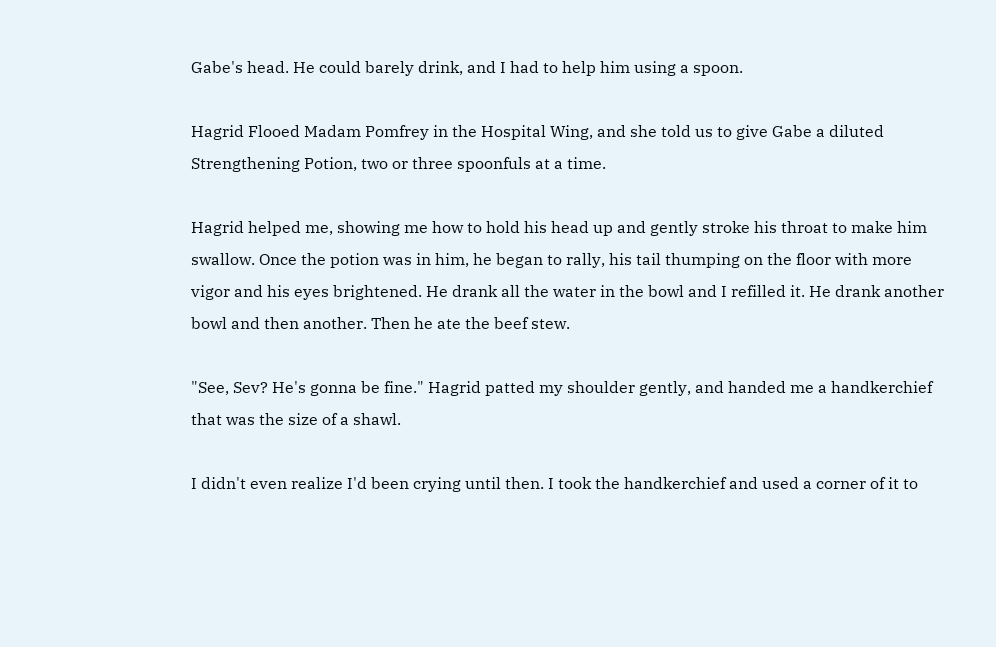Gabe's head. He could barely drink, and I had to help him using a spoon.

Hagrid Flooed Madam Pomfrey in the Hospital Wing, and she told us to give Gabe a diluted Strengthening Potion, two or three spoonfuls at a time.

Hagrid helped me, showing me how to hold his head up and gently stroke his throat to make him swallow. Once the potion was in him, he began to rally, his tail thumping on the floor with more vigor and his eyes brightened. He drank all the water in the bowl and I refilled it. He drank another bowl and then another. Then he ate the beef stew.

"See, Sev? He's gonna be fine." Hagrid patted my shoulder gently, and handed me a handkerchief that was the size of a shawl.

I didn't even realize I'd been crying until then. I took the handkerchief and used a corner of it to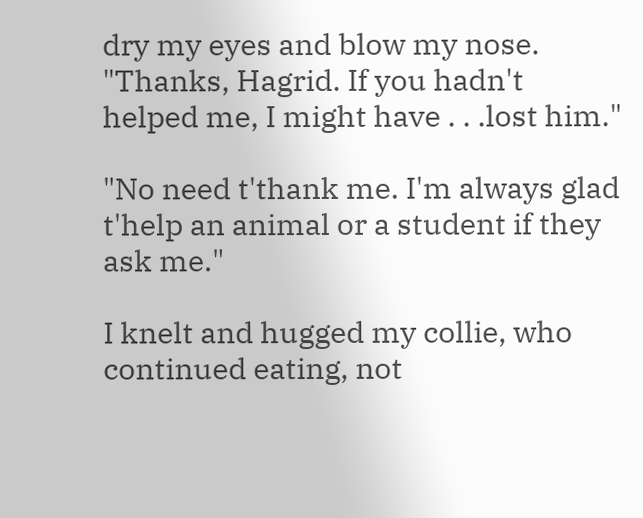dry my eyes and blow my nose. "Thanks, Hagrid. If you hadn't helped me, I might have . . .lost him."

"No need t'thank me. I'm always glad t'help an animal or a student if they ask me."

I knelt and hugged my collie, who continued eating, not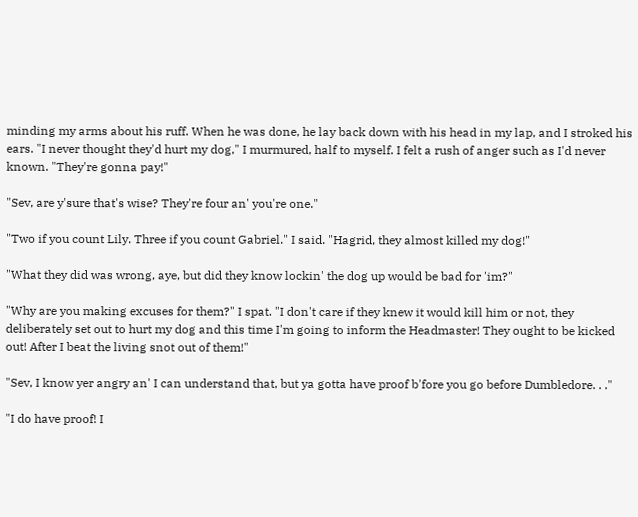minding my arms about his ruff. When he was done, he lay back down with his head in my lap, and I stroked his ears. "I never thought they'd hurt my dog," I murmured, half to myself. I felt a rush of anger such as I'd never known. "They're gonna pay!"

"Sev, are y'sure that's wise? They're four an' you're one."

"Two if you count Lily. Three if you count Gabriel." I said. "Hagrid, they almost killed my dog!"

"What they did was wrong, aye, but did they know lockin' the dog up would be bad for 'im?"

"Why are you making excuses for them?" I spat. "I don't care if they knew it would kill him or not, they deliberately set out to hurt my dog and this time I'm going to inform the Headmaster! They ought to be kicked out! After I beat the living snot out of them!"

"Sev, I know yer angry an' I can understand that, but ya gotta have proof b'fore you go before Dumbledore. . ."

"I do have proof! I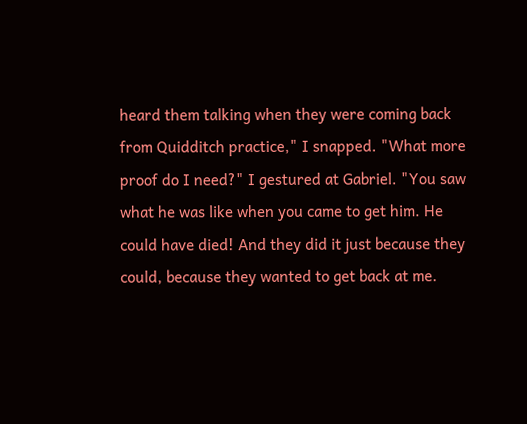heard them talking when they were coming back from Quidditch practice," I snapped. "What more proof do I need?" I gestured at Gabriel. "You saw what he was like when you came to get him. He could have died! And they did it just because they could, because they wanted to get back at me.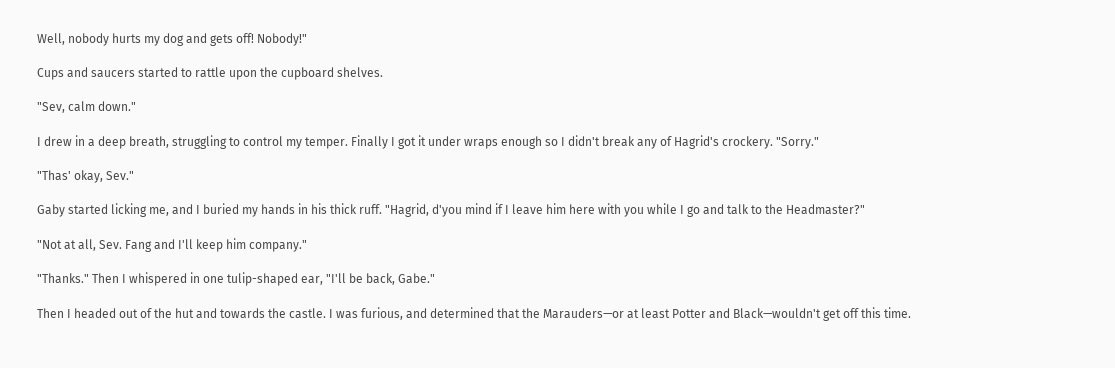Well, nobody hurts my dog and gets off! Nobody!"

Cups and saucers started to rattle upon the cupboard shelves.

"Sev, calm down."

I drew in a deep breath, struggling to control my temper. Finally I got it under wraps enough so I didn't break any of Hagrid's crockery. "Sorry."

"Thas' okay, Sev."

Gaby started licking me, and I buried my hands in his thick ruff. "Hagrid, d'you mind if I leave him here with you while I go and talk to the Headmaster?"

"Not at all, Sev. Fang and I'll keep him company."

"Thanks." Then I whispered in one tulip-shaped ear, "I'll be back, Gabe."

Then I headed out of the hut and towards the castle. I was furious, and determined that the Marauders—or at least Potter and Black—wouldn't get off this time.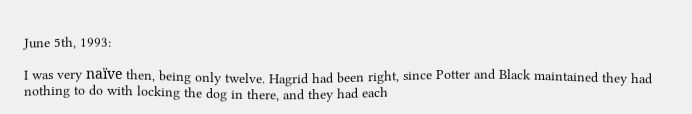June 5th, 1993:

I was very naïve then, being only twelve. Hagrid had been right, since Potter and Black maintained they had nothing to do with locking the dog in there, and they had each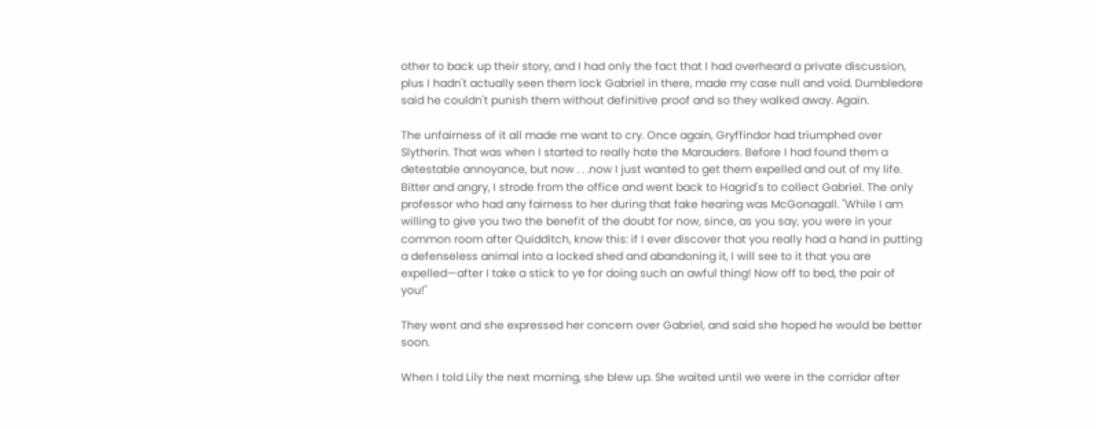other to back up their story, and I had only the fact that I had overheard a private discussion, plus I hadn't actually seen them lock Gabriel in there, made my case null and void. Dumbledore said he couldn't punish them without definitive proof and so they walked away. Again.

The unfairness of it all made me want to cry. Once again, Gryffindor had triumphed over Slytherin. That was when I started to really hate the Marauders. Before I had found them a detestable annoyance, but now . . .now I just wanted to get them expelled and out of my life. Bitter and angry, I strode from the office and went back to Hagrid's to collect Gabriel. The only professor who had any fairness to her during that fake hearing was McGonagall. "While I am willing to give you two the benefit of the doubt for now, since, as you say, you were in your common room after Quidditch, know this: if I ever discover that you really had a hand in putting a defenseless animal into a locked shed and abandoning it, I will see to it that you are expelled—after I take a stick to ye for doing such an awful thing! Now off to bed, the pair of you!"

They went and she expressed her concern over Gabriel, and said she hoped he would be better soon.

When I told Lily the next morning, she blew up. She waited until we were in the corridor after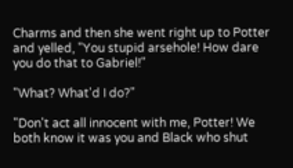Charms and then she went right up to Potter and yelled, "You stupid arsehole! How dare you do that to Gabriel!"

"What? What'd I do?"

"Don't act all innocent with me, Potter! We both know it was you and Black who shut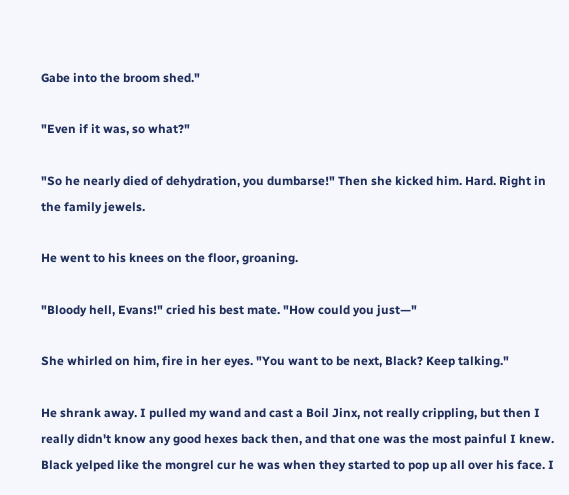Gabe into the broom shed."

"Even if it was, so what?"

"So he nearly died of dehydration, you dumbarse!" Then she kicked him. Hard. Right in the family jewels.

He went to his knees on the floor, groaning.

"Bloody hell, Evans!" cried his best mate. "How could you just—"

She whirled on him, fire in her eyes. "You want to be next, Black? Keep talking."

He shrank away. I pulled my wand and cast a Boil Jinx, not really crippling, but then I really didn't know any good hexes back then, and that one was the most painful I knew. Black yelped like the mongrel cur he was when they started to pop up all over his face. I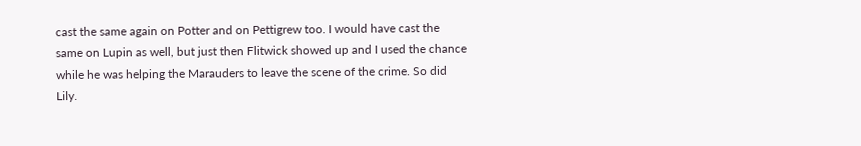cast the same again on Potter and on Pettigrew too. I would have cast the same on Lupin as well, but just then Flitwick showed up and I used the chance while he was helping the Marauders to leave the scene of the crime. So did Lily.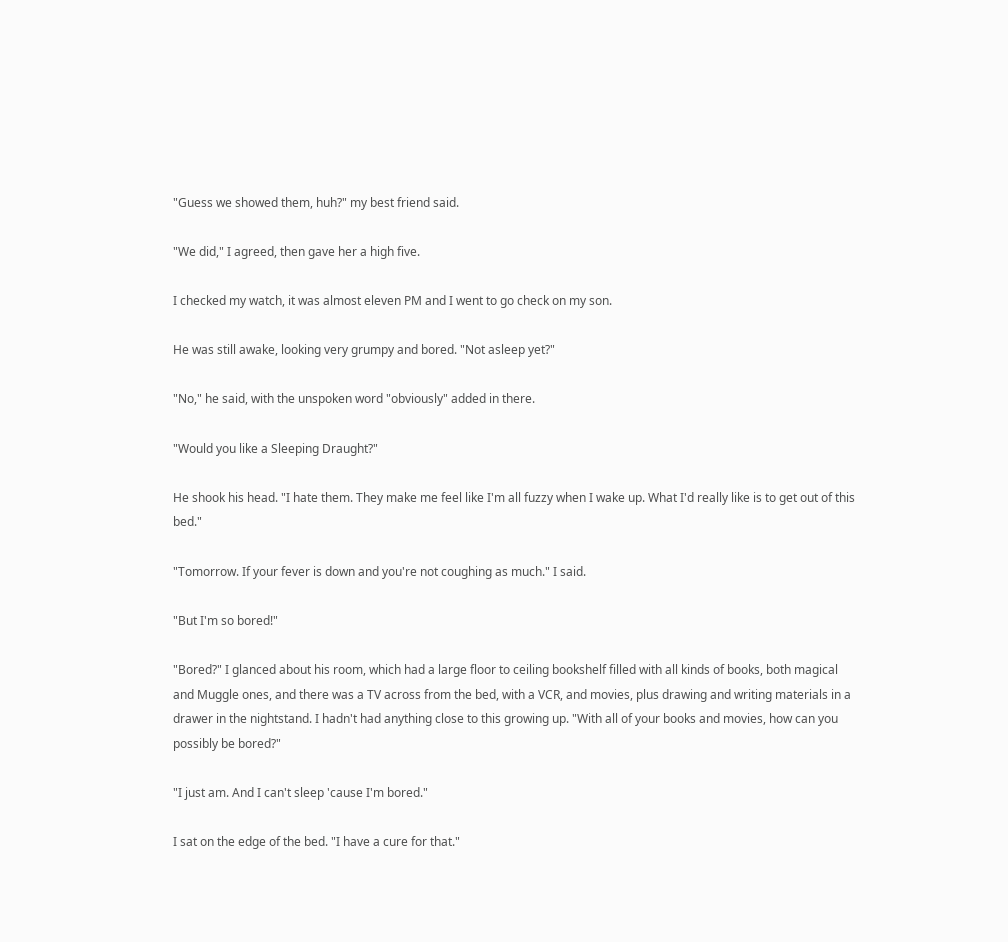"Guess we showed them, huh?" my best friend said.

"We did," I agreed, then gave her a high five.

I checked my watch, it was almost eleven PM and I went to go check on my son.

He was still awake, looking very grumpy and bored. "Not asleep yet?"

"No," he said, with the unspoken word "obviously" added in there.

"Would you like a Sleeping Draught?"

He shook his head. "I hate them. They make me feel like I'm all fuzzy when I wake up. What I'd really like is to get out of this bed."

"Tomorrow. If your fever is down and you're not coughing as much." I said.

"But I'm so bored!"

"Bored?" I glanced about his room, which had a large floor to ceiling bookshelf filled with all kinds of books, both magical and Muggle ones, and there was a TV across from the bed, with a VCR, and movies, plus drawing and writing materials in a drawer in the nightstand. I hadn't had anything close to this growing up. "With all of your books and movies, how can you possibly be bored?"

"I just am. And I can't sleep 'cause I'm bored."

I sat on the edge of the bed. "I have a cure for that."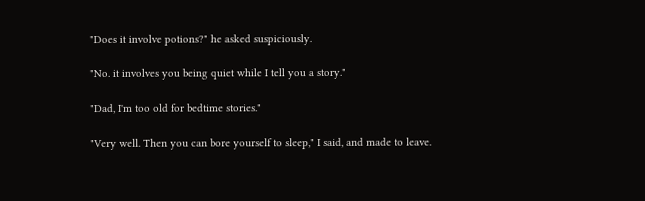"Does it involve potions?" he asked suspiciously.

"No. it involves you being quiet while I tell you a story."

"Dad, I'm too old for bedtime stories."

"Very well. Then you can bore yourself to sleep," I said, and made to leave.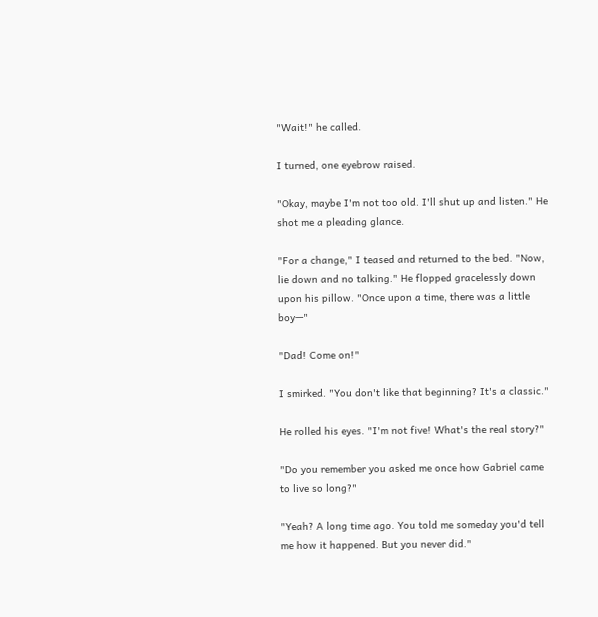"Wait!" he called.

I turned, one eyebrow raised.

"Okay, maybe I'm not too old. I'll shut up and listen." He shot me a pleading glance.

"For a change," I teased and returned to the bed. "Now, lie down and no talking." He flopped gracelessly down upon his pillow. "Once upon a time, there was a little boy—"

"Dad! Come on!"

I smirked. "You don't like that beginning? It's a classic."

He rolled his eyes. "I'm not five! What's the real story?"

"Do you remember you asked me once how Gabriel came to live so long?"

"Yeah? A long time ago. You told me someday you'd tell me how it happened. But you never did."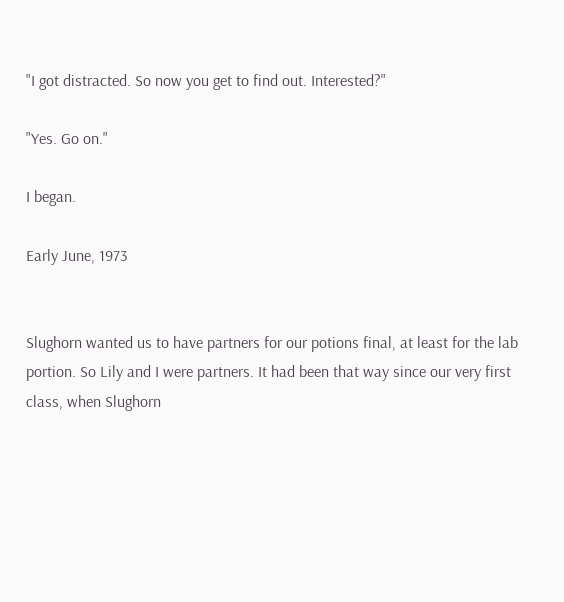"I got distracted. So now you get to find out. Interested?"

"Yes. Go on."

I began.

Early June, 1973


Slughorn wanted us to have partners for our potions final, at least for the lab portion. So Lily and I were partners. It had been that way since our very first class, when Slughorn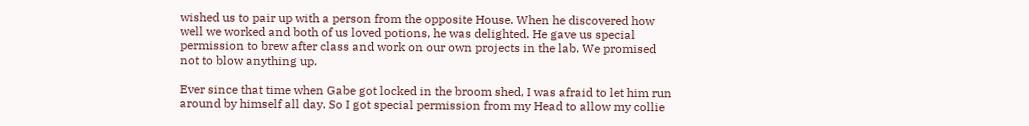wished us to pair up with a person from the opposite House. When he discovered how well we worked and both of us loved potions, he was delighted. He gave us special permission to brew after class and work on our own projects in the lab. We promised not to blow anything up.

Ever since that time when Gabe got locked in the broom shed, I was afraid to let him run around by himself all day. So I got special permission from my Head to allow my collie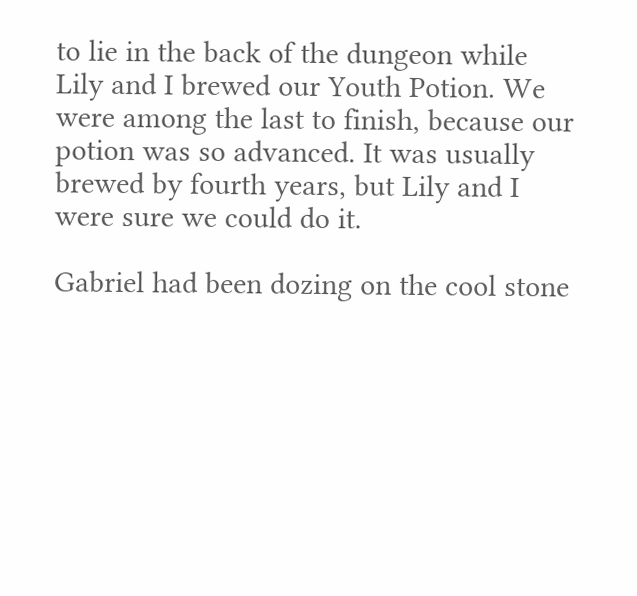to lie in the back of the dungeon while Lily and I brewed our Youth Potion. We were among the last to finish, because our potion was so advanced. It was usually brewed by fourth years, but Lily and I were sure we could do it.

Gabriel had been dozing on the cool stone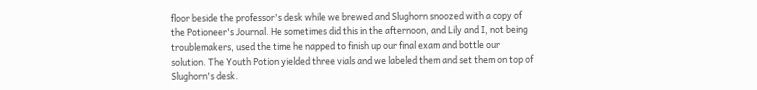floor beside the professor's desk while we brewed and Slughorn snoozed with a copy of the Potioneer's Journal. He sometimes did this in the afternoon, and Lily and I, not being troublemakers, used the time he napped to finish up our final exam and bottle our solution. The Youth Potion yielded three vials and we labeled them and set them on top of Slughorn's desk.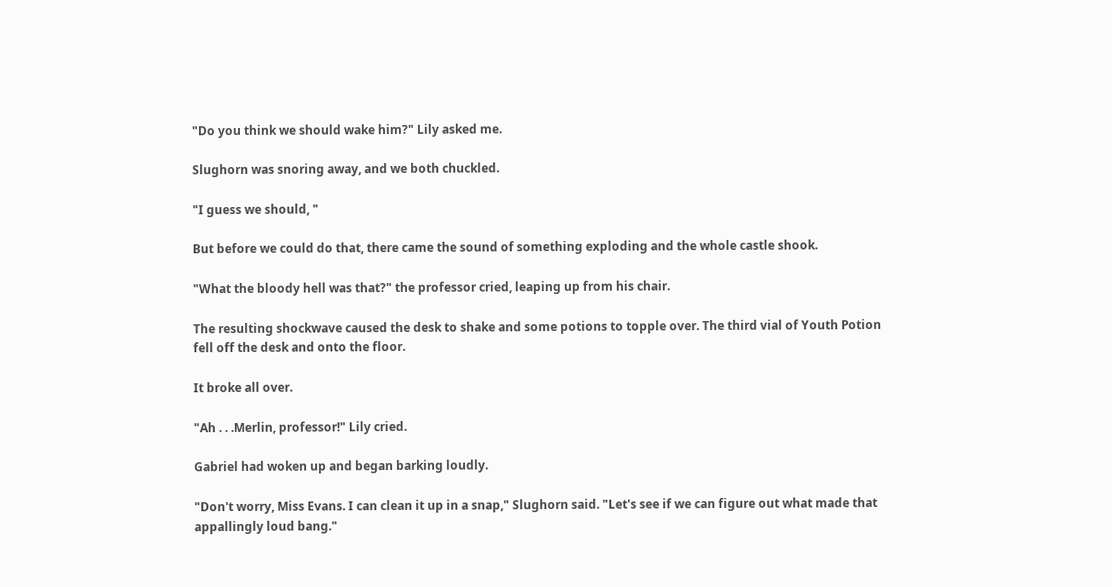"Do you think we should wake him?" Lily asked me.

Slughorn was snoring away, and we both chuckled.

"I guess we should, "

But before we could do that, there came the sound of something exploding and the whole castle shook.

"What the bloody hell was that?" the professor cried, leaping up from his chair.

The resulting shockwave caused the desk to shake and some potions to topple over. The third vial of Youth Potion fell off the desk and onto the floor.

It broke all over.

"Ah . . .Merlin, professor!" Lily cried.

Gabriel had woken up and began barking loudly.

"Don't worry, Miss Evans. I can clean it up in a snap," Slughorn said. "Let's see if we can figure out what made that appallingly loud bang."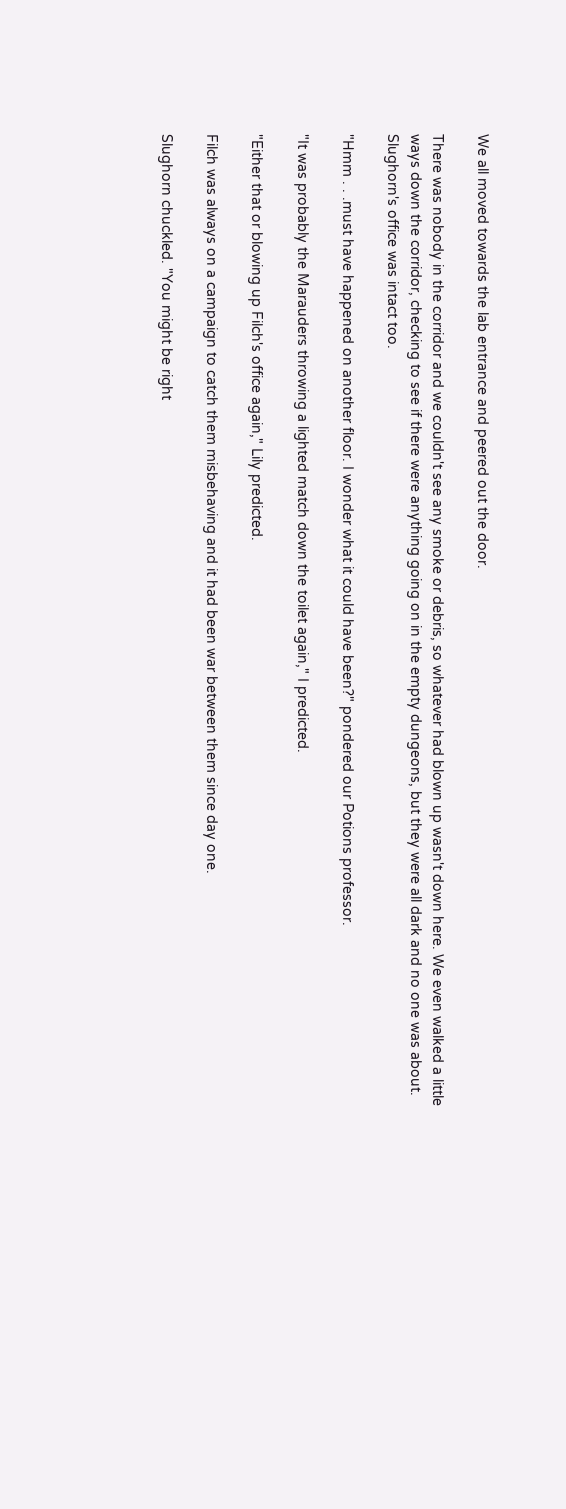We all moved towards the lab entrance and peered out the door.

There was nobody in the corridor and we couldn't see any smoke or debris, so whatever had blown up wasn't down here. We even walked a little ways down the corridor, checking to see if there were anything going on in the empty dungeons, but they were all dark and no one was about. Slughorn's office was intact too.

"Hmm . . .must have happened on another floor. I wonder what it could have been?" pondered our Potions professor.

"It was probably the Marauders throwing a lighted match down the toilet again," I predicted.

"Either that or blowing up Filch's office again," Lily predicted.

Filch was always on a campaign to catch them misbehaving and it had been war between them since day one.

Slughorn chuckled. "You might be right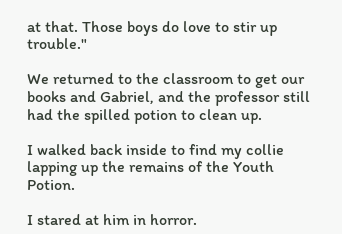at that. Those boys do love to stir up trouble."

We returned to the classroom to get our books and Gabriel, and the professor still had the spilled potion to clean up.

I walked back inside to find my collie lapping up the remains of the Youth Potion.

I stared at him in horror.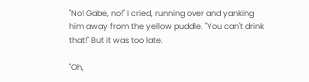"No! Gabe, no!" I cried, running over and yanking him away from the yellow puddle. "You can't drink that!" But it was too late.

"Oh,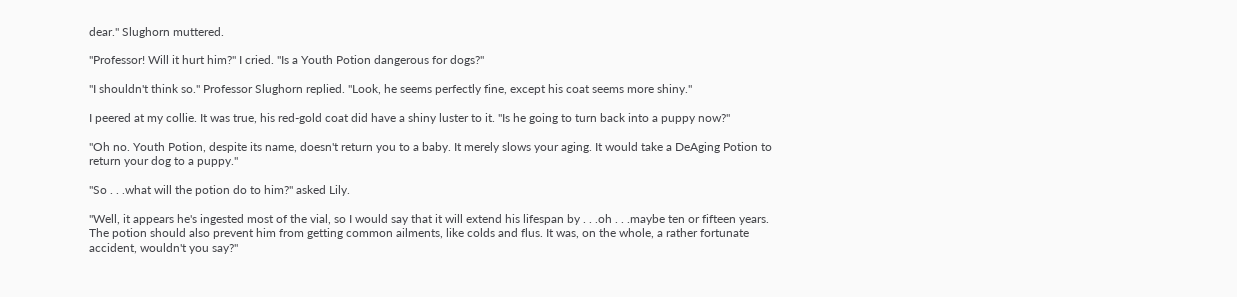dear." Slughorn muttered.

"Professor! Will it hurt him?" I cried. "Is a Youth Potion dangerous for dogs?"

"I shouldn't think so." Professor Slughorn replied. "Look, he seems perfectly fine, except his coat seems more shiny."

I peered at my collie. It was true, his red-gold coat did have a shiny luster to it. "Is he going to turn back into a puppy now?"

"Oh no. Youth Potion, despite its name, doesn't return you to a baby. It merely slows your aging. It would take a DeAging Potion to return your dog to a puppy."

"So . . .what will the potion do to him?" asked Lily.

"Well, it appears he's ingested most of the vial, so I would say that it will extend his lifespan by . . .oh . . .maybe ten or fifteen years. The potion should also prevent him from getting common ailments, like colds and flus. It was, on the whole, a rather fortunate accident, wouldn't you say?"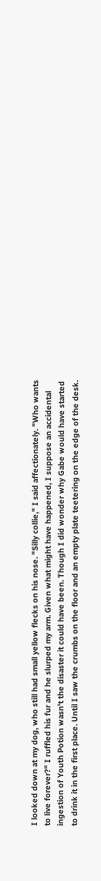I looked down at my dog, who still had small yellow flecks on his nose. "Silly collie," I said affectionately. "Who wants to live forever?" I ruffled his fur and he slurped my arm. Given what might have happened, I suppose an accidental ingestion of Youth Potion wasn't the disaster it could have been. Though I did wonder why Gabe would have started to drink it in the first place. Until I saw the crumbs on the floor and an empty plate teetering on the edge of the desk.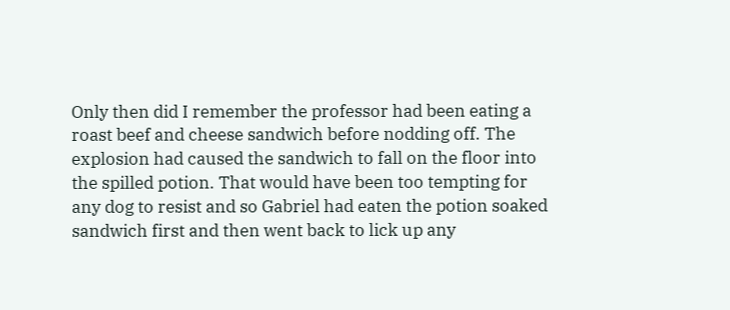Only then did I remember the professor had been eating a roast beef and cheese sandwich before nodding off. The explosion had caused the sandwich to fall on the floor into the spilled potion. That would have been too tempting for any dog to resist and so Gabriel had eaten the potion soaked sandwich first and then went back to lick up any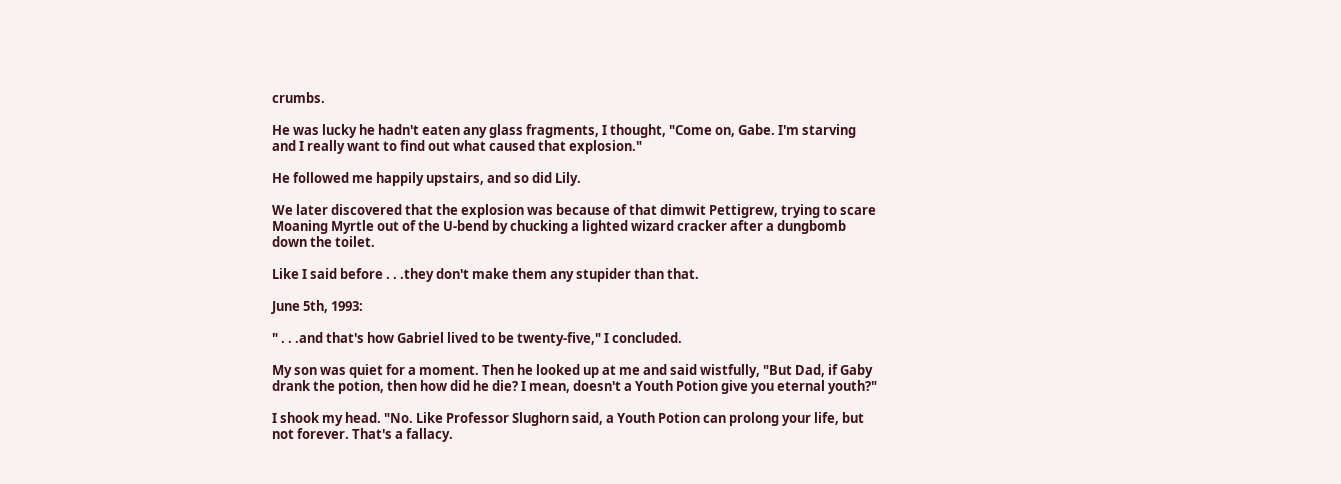crumbs.

He was lucky he hadn't eaten any glass fragments, I thought, "Come on, Gabe. I'm starving and I really want to find out what caused that explosion."

He followed me happily upstairs, and so did Lily.

We later discovered that the explosion was because of that dimwit Pettigrew, trying to scare Moaning Myrtle out of the U-bend by chucking a lighted wizard cracker after a dungbomb down the toilet.

Like I said before . . .they don't make them any stupider than that.

June 5th, 1993:

" . . .and that's how Gabriel lived to be twenty-five," I concluded.

My son was quiet for a moment. Then he looked up at me and said wistfully, "But Dad, if Gaby drank the potion, then how did he die? I mean, doesn't a Youth Potion give you eternal youth?"

I shook my head. "No. Like Professor Slughorn said, a Youth Potion can prolong your life, but not forever. That's a fallacy.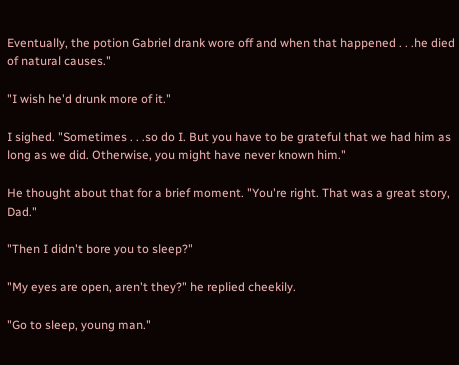Eventually, the potion Gabriel drank wore off and when that happened . . .he died of natural causes."

"I wish he'd drunk more of it."

I sighed. "Sometimes . . .so do I. But you have to be grateful that we had him as long as we did. Otherwise, you might have never known him."

He thought about that for a brief moment. "You're right. That was a great story, Dad."

"Then I didn't bore you to sleep?"

"My eyes are open, aren't they?" he replied cheekily.

"Go to sleep, young man."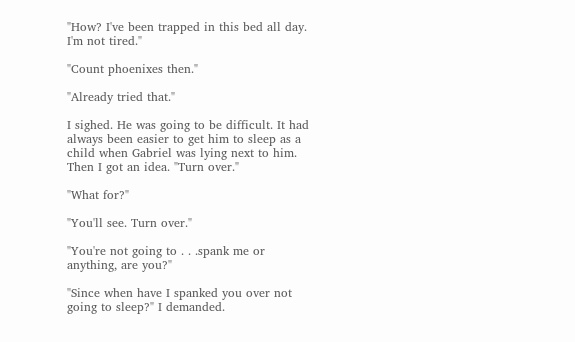"How? I've been trapped in this bed all day. I'm not tired."

"Count phoenixes then."

"Already tried that."

I sighed. He was going to be difficult. It had always been easier to get him to sleep as a child when Gabriel was lying next to him. Then I got an idea. "Turn over."

"What for?"

"You'll see. Turn over."

"You're not going to . . .spank me or anything, are you?"

"Since when have I spanked you over not going to sleep?" I demanded.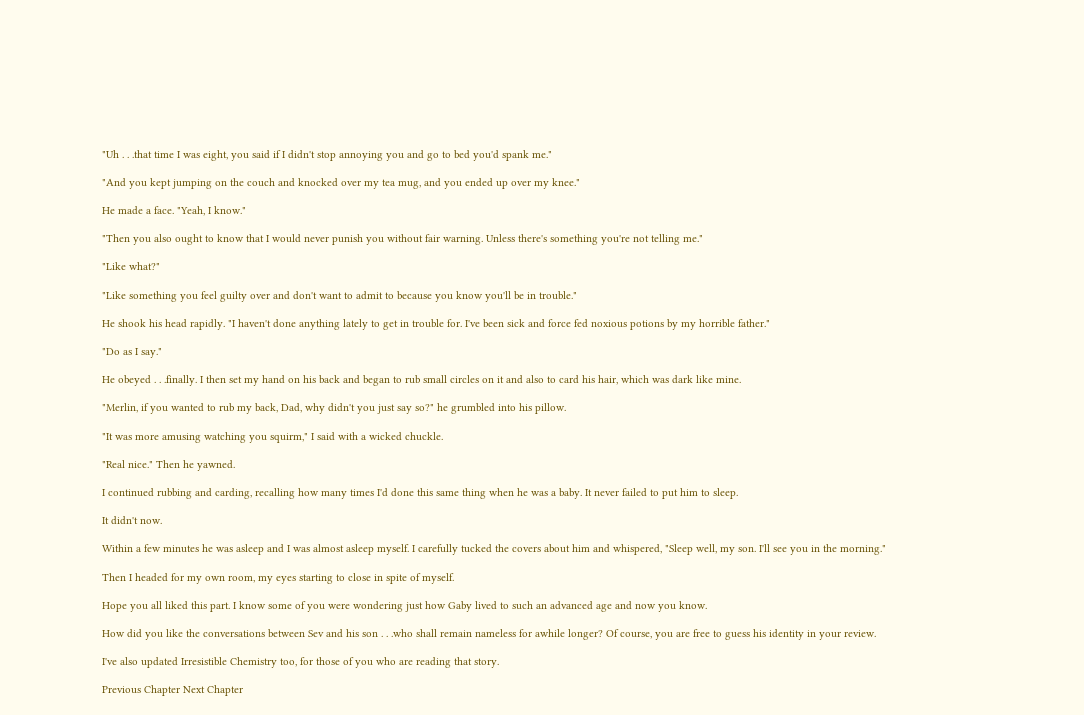"Uh . . .that time I was eight, you said if I didn't stop annoying you and go to bed you'd spank me."

"And you kept jumping on the couch and knocked over my tea mug, and you ended up over my knee."

He made a face. "Yeah, I know."

"Then you also ought to know that I would never punish you without fair warning. Unless there's something you're not telling me."

"Like what?"

"Like something you feel guilty over and don't want to admit to because you know you'll be in trouble."

He shook his head rapidly. "I haven't done anything lately to get in trouble for. I've been sick and force fed noxious potions by my horrible father."

"Do as I say."

He obeyed . . .finally. I then set my hand on his back and began to rub small circles on it and also to card his hair, which was dark like mine.

"Merlin, if you wanted to rub my back, Dad, why didn't you just say so?" he grumbled into his pillow.

"It was more amusing watching you squirm," I said with a wicked chuckle.

"Real nice." Then he yawned.

I continued rubbing and carding, recalling how many times I'd done this same thing when he was a baby. It never failed to put him to sleep.

It didn't now.

Within a few minutes he was asleep and I was almost asleep myself. I carefully tucked the covers about him and whispered, "Sleep well, my son. I'll see you in the morning."

Then I headed for my own room, my eyes starting to close in spite of myself.

Hope you all liked this part. I know some of you were wondering just how Gaby lived to such an advanced age and now you know.

How did you like the conversations between Sev and his son . . .who shall remain nameless for awhile longer? Of course, you are free to guess his identity in your review.

I've also updated Irresistible Chemistry too, for those of you who are reading that story.

Previous Chapter Next Chapter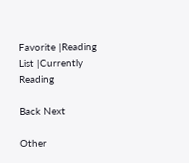Favorite |Reading List |Currently Reading

Back Next

Other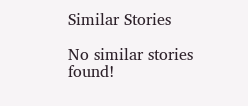Similar Stories

No similar stories found!